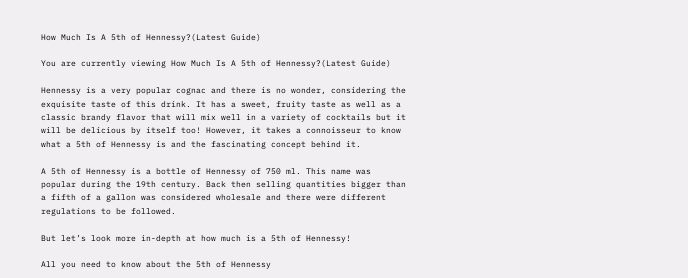How Much Is A 5th of Hennessy?(Latest Guide)

You are currently viewing How Much Is A 5th of Hennessy?(Latest Guide)

Hennessy is a very popular cognac and there is no wonder, considering the exquisite taste of this drink. It has a sweet, fruity taste as well as a classic brandy flavor that will mix well in a variety of cocktails but it will be delicious by itself too! However, it takes a connoisseur to know what a 5th of Hennessy is and the fascinating concept behind it.

A 5th of Hennessy is a bottle of Hennessy of 750 ml. This name was popular during the 19th century. Back then selling quantities bigger than a fifth of a gallon was considered wholesale and there were different regulations to be followed.

But let’s look more in-depth at how much is a 5th of Hennessy!

All you need to know about the 5th of Hennessy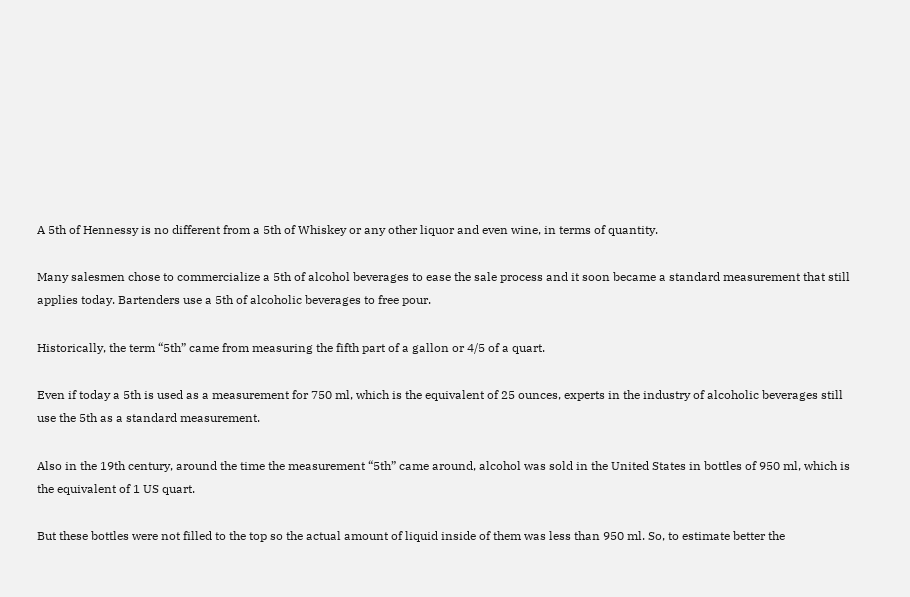A 5th of Hennessy is no different from a 5th of Whiskey or any other liquor and even wine, in terms of quantity.

Many salesmen chose to commercialize a 5th of alcohol beverages to ease the sale process and it soon became a standard measurement that still applies today. Bartenders use a 5th of alcoholic beverages to free pour.

Historically, the term “5th” came from measuring the fifth part of a gallon or 4/5 of a quart.

Even if today a 5th is used as a measurement for 750 ml, which is the equivalent of 25 ounces, experts in the industry of alcoholic beverages still use the 5th as a standard measurement.

Also in the 19th century, around the time the measurement “5th” came around, alcohol was sold in the United States in bottles of 950 ml, which is the equivalent of 1 US quart.

But these bottles were not filled to the top so the actual amount of liquid inside of them was less than 950 ml. So, to estimate better the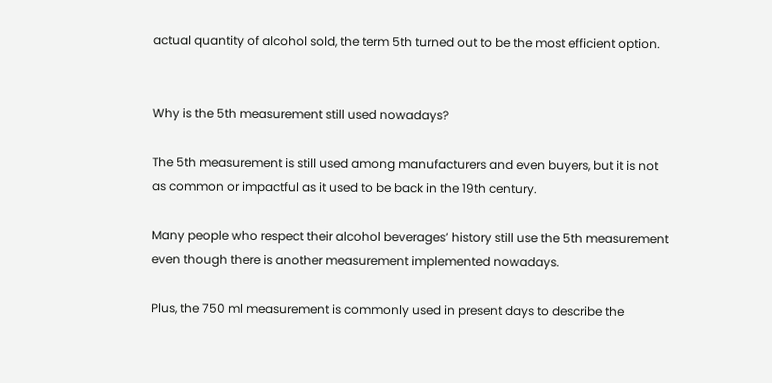actual quantity of alcohol sold, the term 5th turned out to be the most efficient option.


Why is the 5th measurement still used nowadays?

The 5th measurement is still used among manufacturers and even buyers, but it is not as common or impactful as it used to be back in the 19th century.

Many people who respect their alcohol beverages’ history still use the 5th measurement even though there is another measurement implemented nowadays.

Plus, the 750 ml measurement is commonly used in present days to describe the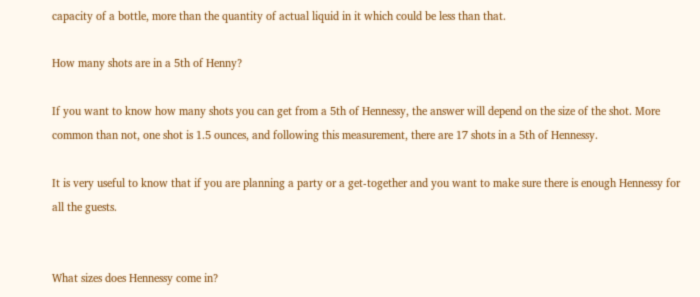capacity of a bottle, more than the quantity of actual liquid in it which could be less than that.

How many shots are in a 5th of Henny?

If you want to know how many shots you can get from a 5th of Hennessy, the answer will depend on the size of the shot. More common than not, one shot is 1.5 ounces, and following this measurement, there are 17 shots in a 5th of Hennessy.

It is very useful to know that if you are planning a party or a get-together and you want to make sure there is enough Hennessy for all the guests.


What sizes does Hennessy come in?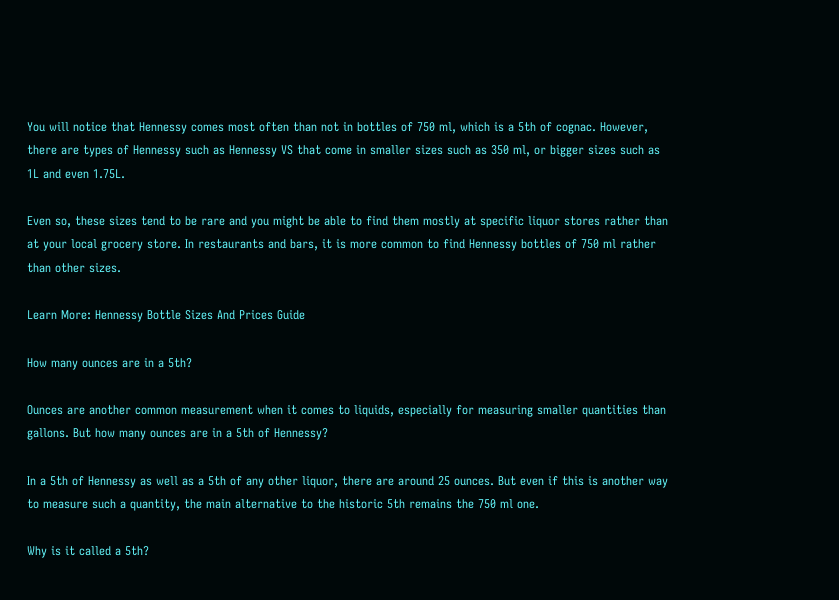You will notice that Hennessy comes most often than not in bottles of 750 ml, which is a 5th of cognac. However, there are types of Hennessy such as Hennessy VS that come in smaller sizes such as 350 ml, or bigger sizes such as 1L and even 1.75L.

Even so, these sizes tend to be rare and you might be able to find them mostly at specific liquor stores rather than at your local grocery store. In restaurants and bars, it is more common to find Hennessy bottles of 750 ml rather than other sizes.

Learn More: Hennessy Bottle Sizes And Prices Guide

How many ounces are in a 5th?

Ounces are another common measurement when it comes to liquids, especially for measuring smaller quantities than gallons. But how many ounces are in a 5th of Hennessy?

In a 5th of Hennessy as well as a 5th of any other liquor, there are around 25 ounces. But even if this is another way to measure such a quantity, the main alternative to the historic 5th remains the 750 ml one.

Why is it called a 5th?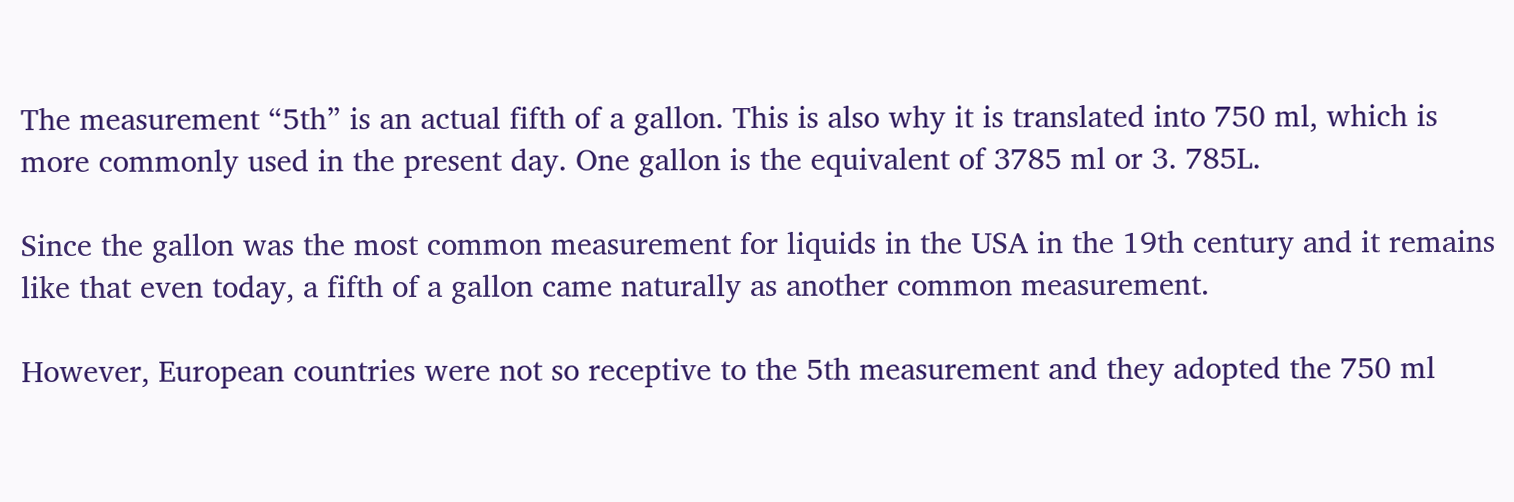The measurement “5th” is an actual fifth of a gallon. This is also why it is translated into 750 ml, which is more commonly used in the present day. One gallon is the equivalent of 3785 ml or 3. 785L.

Since the gallon was the most common measurement for liquids in the USA in the 19th century and it remains like that even today, a fifth of a gallon came naturally as another common measurement.

However, European countries were not so receptive to the 5th measurement and they adopted the 750 ml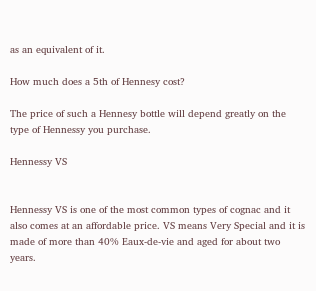as an equivalent of it.

How much does a 5th of Hennesy cost?

The price of such a Hennesy bottle will depend greatly on the type of Hennessy you purchase.

Hennessy VS


Hennessy VS is one of the most common types of cognac and it also comes at an affordable price. VS means Very Special and it is made of more than 40% Eaux-de-vie and aged for about two years.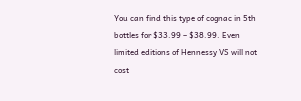You can find this type of cognac in 5th bottles for $33.99 – $38.99. Even limited editions of Hennessy VS will not cost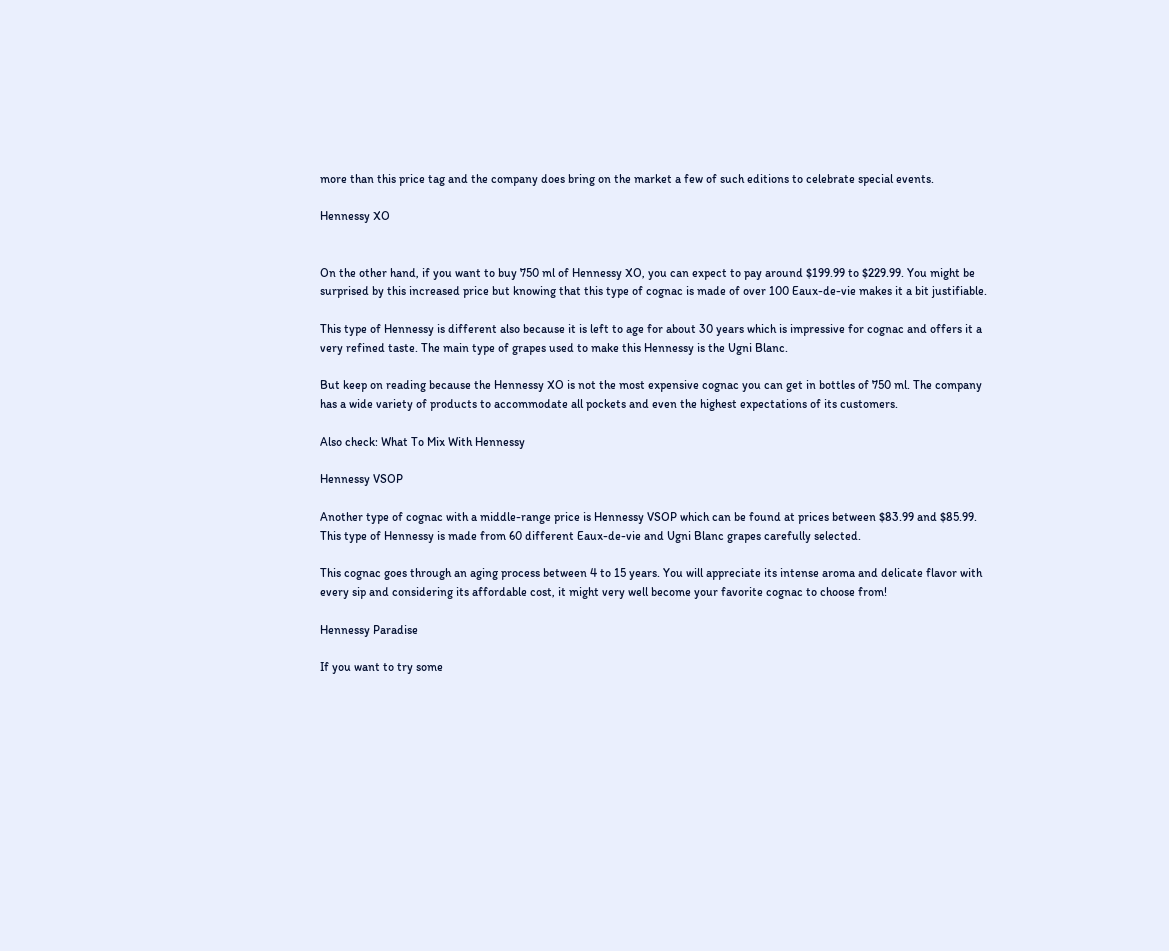more than this price tag and the company does bring on the market a few of such editions to celebrate special events.

Hennessy XO


On the other hand, if you want to buy 750 ml of Hennessy XO, you can expect to pay around $199.99 to $229.99. You might be surprised by this increased price but knowing that this type of cognac is made of over 100 Eaux-de-vie makes it a bit justifiable.

This type of Hennessy is different also because it is left to age for about 30 years which is impressive for cognac and offers it a very refined taste. The main type of grapes used to make this Hennessy is the Ugni Blanc.

But keep on reading because the Hennessy XO is not the most expensive cognac you can get in bottles of 750 ml. The company has a wide variety of products to accommodate all pockets and even the highest expectations of its customers.

Also check: What To Mix With Hennessy

Hennessy VSOP

Another type of cognac with a middle-range price is Hennessy VSOP which can be found at prices between $83.99 and $85.99. This type of Hennessy is made from 60 different Eaux-de-vie and Ugni Blanc grapes carefully selected.

This cognac goes through an aging process between 4 to 15 years. You will appreciate its intense aroma and delicate flavor with every sip and considering its affordable cost, it might very well become your favorite cognac to choose from!

Hennessy Paradise

If you want to try some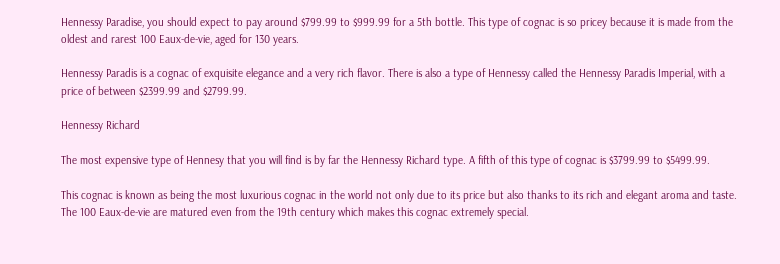Hennessy Paradise, you should expect to pay around $799.99 to $999.99 for a 5th bottle. This type of cognac is so pricey because it is made from the oldest and rarest 100 Eaux-de-vie, aged for 130 years.

Hennessy Paradis is a cognac of exquisite elegance and a very rich flavor. There is also a type of Hennessy called the Hennessy Paradis Imperial, with a price of between $2399.99 and $2799.99.

Hennessy Richard

The most expensive type of Hennesy that you will find is by far the Hennessy Richard type. A fifth of this type of cognac is $3799.99 to $5499.99.

This cognac is known as being the most luxurious cognac in the world not only due to its price but also thanks to its rich and elegant aroma and taste. The 100 Eaux-de-vie are matured even from the 19th century which makes this cognac extremely special.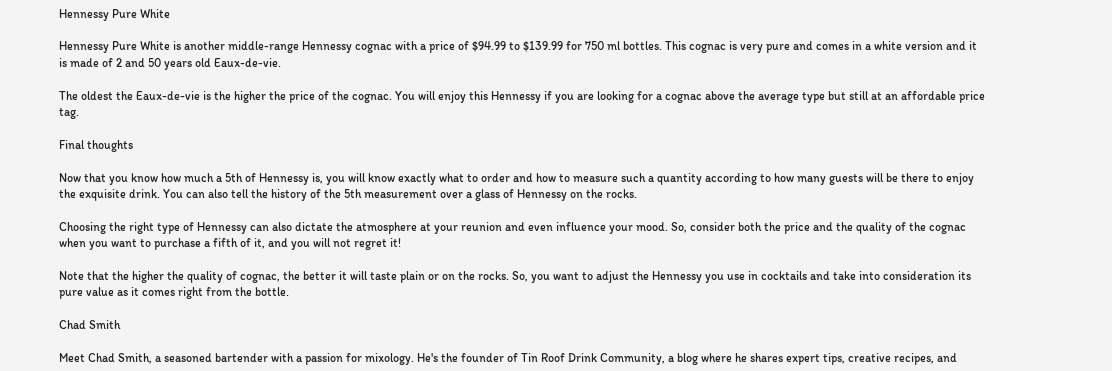Hennessy Pure White

Hennessy Pure White is another middle-range Hennessy cognac with a price of $94.99 to $139.99 for 750 ml bottles. This cognac is very pure and comes in a white version and it is made of 2 and 50 years old Eaux-de-vie.

The oldest the Eaux-de-vie is the higher the price of the cognac. You will enjoy this Hennessy if you are looking for a cognac above the average type but still at an affordable price tag.

Final thoughts

Now that you know how much a 5th of Hennessy is, you will know exactly what to order and how to measure such a quantity according to how many guests will be there to enjoy the exquisite drink. You can also tell the history of the 5th measurement over a glass of Hennessy on the rocks.

Choosing the right type of Hennessy can also dictate the atmosphere at your reunion and even influence your mood. So, consider both the price and the quality of the cognac when you want to purchase a fifth of it, and you will not regret it!

Note that the higher the quality of cognac, the better it will taste plain or on the rocks. So, you want to adjust the Hennessy you use in cocktails and take into consideration its pure value as it comes right from the bottle.

Chad Smith

Meet Chad Smith, a seasoned bartender with a passion for mixology. He's the founder of Tin Roof Drink Community, a blog where he shares expert tips, creative recipes, and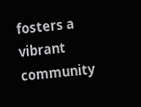fosters a vibrant community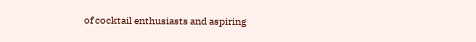of cocktail enthusiasts and aspiring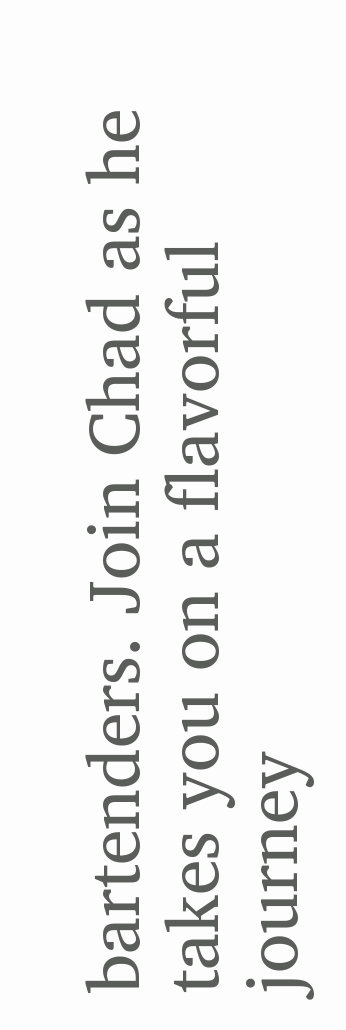bartenders. Join Chad as he takes you on a flavorful journey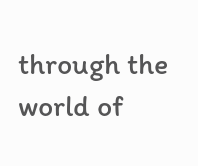through the world of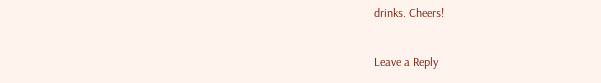drinks. Cheers!

Leave a Reply